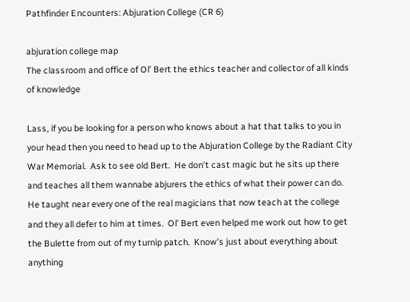Pathfinder Encounters: Abjuration College (CR 6)

abjuration college map
The classroom and office of Ol’ Bert the ethics teacher and collector of all kinds of knowledge

Lass, if you be looking for a person who knows about a hat that talks to you in your head then you need to head up to the Abjuration College by the Radiant City War Memorial.  Ask to see old Bert.  He don’t cast magic but he sits up there and teaches all them wannabe abjurers the ethics of what their power can do.  He taught near every one of the real magicians that now teach at the college and they all defer to him at times.  Ol’ Bert even helped me work out how to get the Bulette from out of my turnip patch.  Know’s just about everything about anything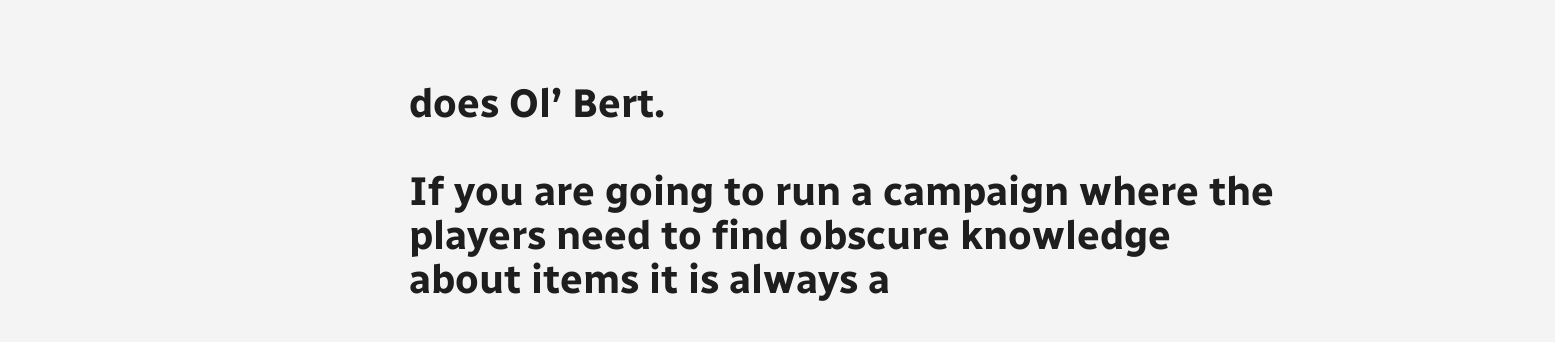does Ol’ Bert.

If you are going to run a campaign where the players need to find obscure knowledge about items it is always a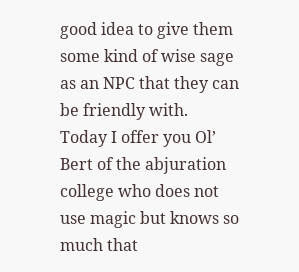good idea to give them some kind of wise sage as an NPC that they can be friendly with.  Today I offer you Ol’ Bert of the abjuration college who does not use magic but knows so much that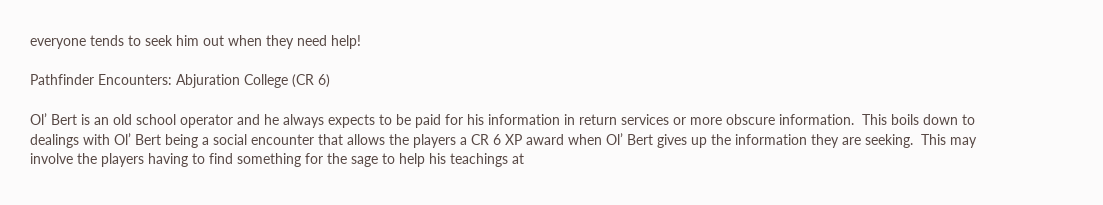everyone tends to seek him out when they need help!

Pathfinder Encounters: Abjuration College (CR 6)

Ol’ Bert is an old school operator and he always expects to be paid for his information in return services or more obscure information.  This boils down to dealings with Ol’ Bert being a social encounter that allows the players a CR 6 XP award when Ol’ Bert gives up the information they are seeking.  This may involve the players having to find something for the sage to help his teachings at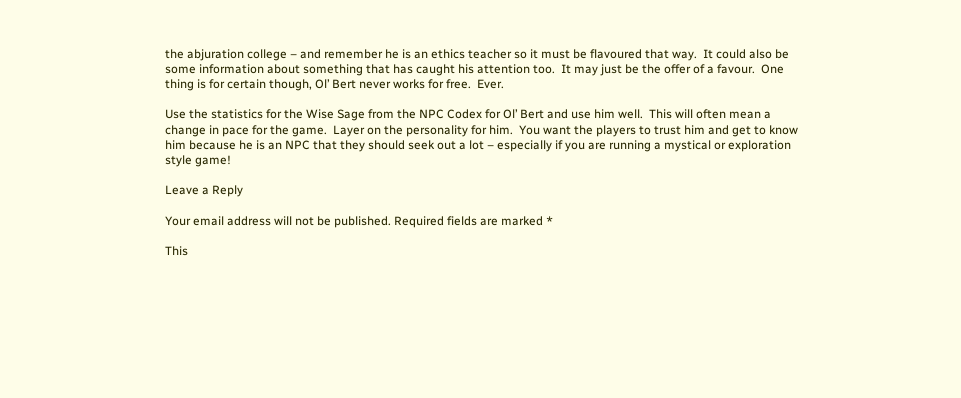the abjuration college – and remember he is an ethics teacher so it must be flavoured that way.  It could also be some information about something that has caught his attention too.  It may just be the offer of a favour.  One thing is for certain though, Ol’ Bert never works for free.  Ever.

Use the statistics for the Wise Sage from the NPC Codex for Ol’ Bert and use him well.  This will often mean a change in pace for the game.  Layer on the personality for him.  You want the players to trust him and get to know him because he is an NPC that they should seek out a lot – especially if you are running a mystical or exploration style game!

Leave a Reply

Your email address will not be published. Required fields are marked *

This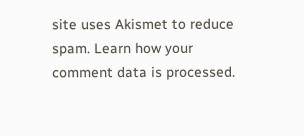site uses Akismet to reduce spam. Learn how your comment data is processed.